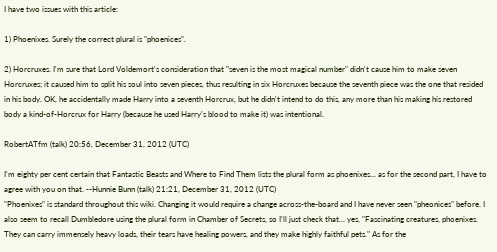I have two issues with this article:

1) Phoenixes. Surely the correct plural is "phoenices".

2) Horcruxes. I'm sure that Lord Voldemort's consideration that "seven is the most magical number" didn't cause him to make seven Horcruxes; it caused him to split his soul into seven pieces, thus resulting in six Horcruxes because the seventh piece was the one that resided in his body. OK, he accidentally made Harry into a seventh Horcrux, but he didn't intend to do this, any more than his making his restored body a kind-of-Horcrux for Harry (because he used Harry's blood to make it) was intentional.

RobertATfm (talk) 20:56, December 31, 2012 (UTC)

I'm eighty per cent certain that Fantastic Beasts and Where to Find Them lists the plural form as phoenixes... as for the second part, I have to agree with you on that. --Hunnie Bunn (talk) 21:21, December 31, 2012 (UTC)
"Phoenixes" is standard throughout this wiki. Changing it would require a change across-the-board and I have never seen "pheonices" before. I also seem to recall Dumbledore using the plural form in Chamber of Secrets, so I'll just check that... yes, "Fascinating creatures, phoenixes. They can carry immensely heavy loads, their tears have healing powers, and they make highly faithful pets." As for the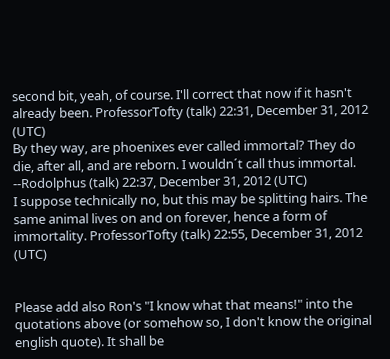second bit, yeah, of course. I'll correct that now if it hasn't already been. ProfessorTofty (talk) 22:31, December 31, 2012 (UTC)
By they way, are phoenixes ever called immortal? They do die, after all, and are reborn. I wouldn´t call thus immortal. --Rodolphus (talk) 22:37, December 31, 2012 (UTC)
I suppose technically no, but this may be splitting hairs. The same animal lives on and on forever, hence a form of immortality. ProfessorTofty (talk) 22:55, December 31, 2012 (UTC)


Please add also Ron's "I know what that means!" into the quotations above (or somehow so, I don't know the original english quote). It shall be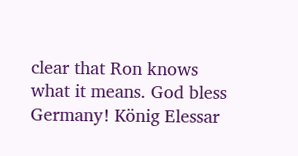clear that Ron knows what it means. God bless Germany! König Elessar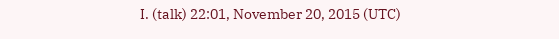I. (talk) 22:01, November 20, 2015 (UTC)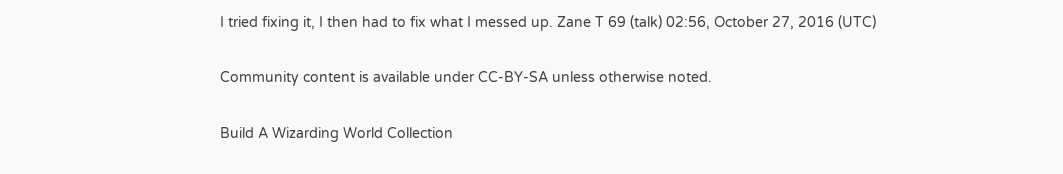I tried fixing it, I then had to fix what I messed up. Zane T 69 (talk) 02:56, October 27, 2016 (UTC)

Community content is available under CC-BY-SA unless otherwise noted.

Build A Wizarding World Collection